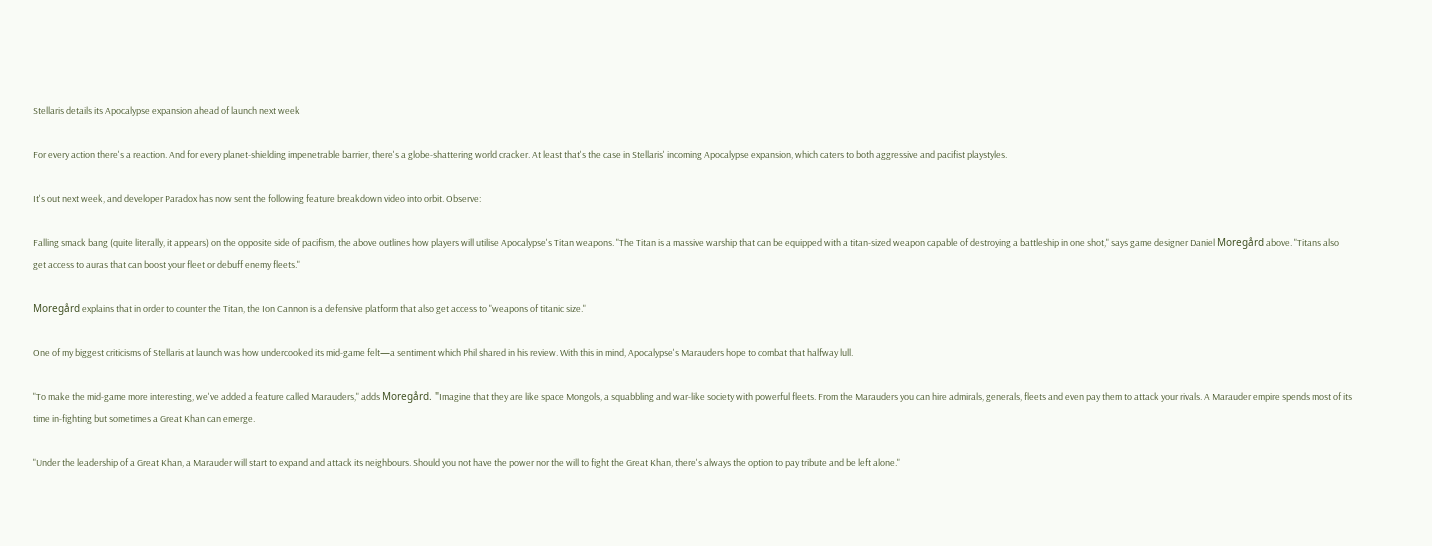Stellaris details its Apocalypse expansion ahead of launch next week

For every action there's a reaction. And for every planet-shielding impenetrable barrier, there's a globe-shattering world cracker. At least that's the case in Stellaris' incoming Apocalypse expansion, which caters to both aggressive and pacifist playstyles.

It's out next week, and developer Paradox has now sent the following feature breakdown video into orbit. Observe:

Falling smack bang (quite literally, it appears) on the opposite side of pacifism, the above outlines how players will utilise Apocalypse's Titan weapons. "The Titan is a massive warship that can be equipped with a titan-sized weapon capable of destroying a battleship in one shot," says game designer Daniel Moregård above. "Titans also get access to auras that can boost your fleet or debuff enemy fleets."

Moregård explains that in order to counter the Titan, the Ion Cannon is a defensive platform that also get access to "weapons of titanic size."

One of my biggest criticisms of Stellaris at launch was how undercooked its mid-game felt—a sentiment which Phil shared in his review. With this in mind, Apocalypse's Marauders hope to combat that halfway lull.

"To make the mid-game more interesting, we've added a feature called Marauders," adds Moregård. "Imagine that they are like space Mongols, a squabbling and war-like society with powerful fleets. From the Marauders you can hire admirals, generals, fleets and even pay them to attack your rivals. A Marauder empire spends most of its time in-fighting but sometimes a Great Khan can emerge.

"Under the leadership of a Great Khan, a Marauder will start to expand and attack its neighbours. Should you not have the power nor the will to fight the Great Khan, there's always the option to pay tribute and be left alone."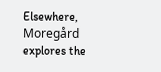Elsewhere, Moregård explores the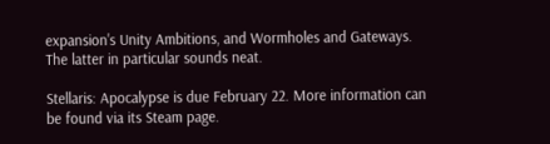expansion's Unity Ambitions, and Wormholes and Gateways. The latter in particular sounds neat.

Stellaris: Apocalypse is due February 22. More information can be found via its Steam page.